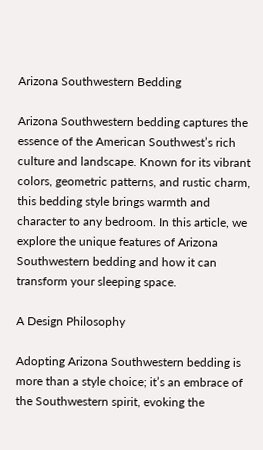Arizona Southwestern Bedding

Arizona Southwestern bedding captures the essence of the American Southwest’s rich culture and landscape. Known for its vibrant colors, geometric patterns, and rustic charm, this bedding style brings warmth and character to any bedroom. In this article, we explore the unique features of Arizona Southwestern bedding and how it can transform your sleeping space.

A Design Philosophy

Adopting Arizona Southwestern bedding is more than a style choice; it’s an embrace of the Southwestern spirit, evoking the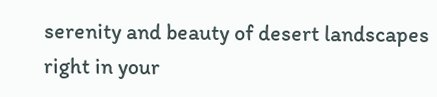serenity and beauty of desert landscapes right in your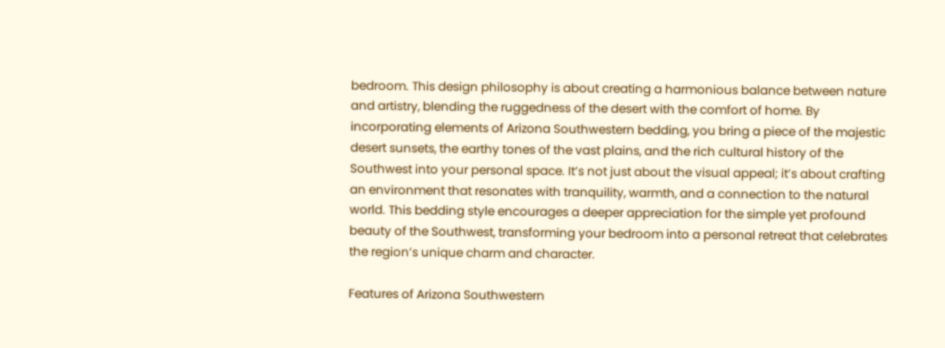bedroom. This design philosophy is about creating a harmonious balance between nature and artistry, blending the ruggedness of the desert with the comfort of home. By incorporating elements of Arizona Southwestern bedding, you bring a piece of the majestic desert sunsets, the earthy tones of the vast plains, and the rich cultural history of the Southwest into your personal space. It’s not just about the visual appeal; it’s about crafting an environment that resonates with tranquility, warmth, and a connection to the natural world. This bedding style encourages a deeper appreciation for the simple yet profound beauty of the Southwest, transforming your bedroom into a personal retreat that celebrates the region’s unique charm and character.

Features of Arizona Southwestern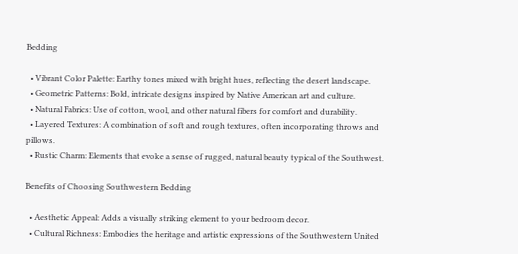Bedding

  • Vibrant Color Palette: Earthy tones mixed with bright hues, reflecting the desert landscape.
  • Geometric Patterns: Bold, intricate designs inspired by Native American art and culture.
  • Natural Fabrics: Use of cotton, wool, and other natural fibers for comfort and durability.
  • Layered Textures: A combination of soft and rough textures, often incorporating throws and pillows.
  • Rustic Charm: Elements that evoke a sense of rugged, natural beauty typical of the Southwest.

Benefits of Choosing Southwestern Bedding

  • Aesthetic Appeal: Adds a visually striking element to your bedroom decor.
  • Cultural Richness: Embodies the heritage and artistic expressions of the Southwestern United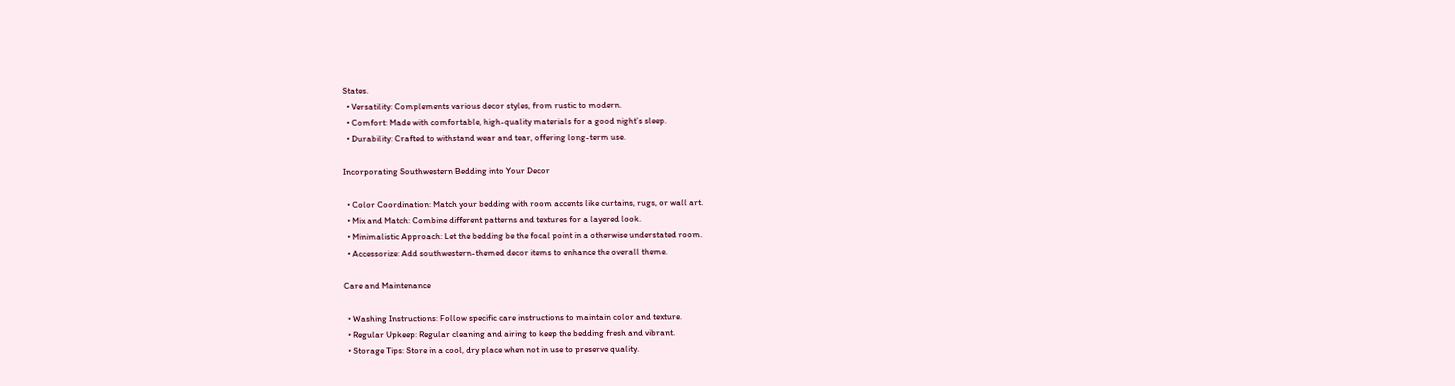States.
  • Versatility: Complements various decor styles, from rustic to modern.
  • Comfort: Made with comfortable, high-quality materials for a good night’s sleep.
  • Durability: Crafted to withstand wear and tear, offering long-term use.

Incorporating Southwestern Bedding into Your Decor

  • Color Coordination: Match your bedding with room accents like curtains, rugs, or wall art.
  • Mix and Match: Combine different patterns and textures for a layered look.
  • Minimalistic Approach: Let the bedding be the focal point in a otherwise understated room.
  • Accessorize: Add southwestern-themed decor items to enhance the overall theme.

Care and Maintenance

  • Washing Instructions: Follow specific care instructions to maintain color and texture.
  • Regular Upkeep: Regular cleaning and airing to keep the bedding fresh and vibrant.
  • Storage Tips: Store in a cool, dry place when not in use to preserve quality.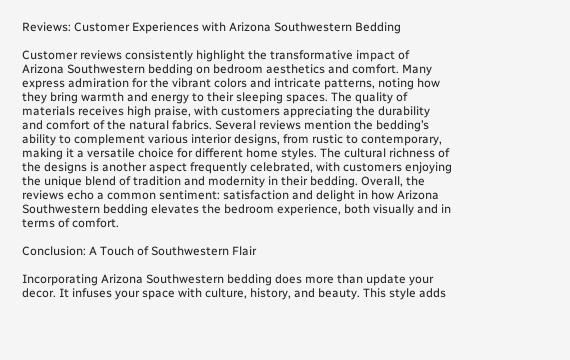Reviews: Customer Experiences with Arizona Southwestern Bedding

Customer reviews consistently highlight the transformative impact of Arizona Southwestern bedding on bedroom aesthetics and comfort. Many express admiration for the vibrant colors and intricate patterns, noting how they bring warmth and energy to their sleeping spaces. The quality of materials receives high praise, with customers appreciating the durability and comfort of the natural fabrics. Several reviews mention the bedding’s ability to complement various interior designs, from rustic to contemporary, making it a versatile choice for different home styles. The cultural richness of the designs is another aspect frequently celebrated, with customers enjoying the unique blend of tradition and modernity in their bedding. Overall, the reviews echo a common sentiment: satisfaction and delight in how Arizona Southwestern bedding elevates the bedroom experience, both visually and in terms of comfort.

Conclusion: A Touch of Southwestern Flair

Incorporating Arizona Southwestern bedding does more than update your decor. It infuses your space with culture, history, and beauty. This style adds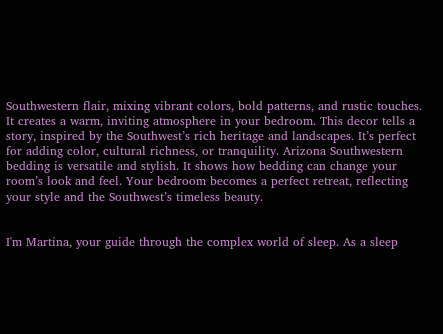Southwestern flair, mixing vibrant colors, bold patterns, and rustic touches. It creates a warm, inviting atmosphere in your bedroom. This decor tells a story, inspired by the Southwest’s rich heritage and landscapes. It’s perfect for adding color, cultural richness, or tranquility. Arizona Southwestern bedding is versatile and stylish. It shows how bedding can change your room’s look and feel. Your bedroom becomes a perfect retreat, reflecting your style and the Southwest’s timeless beauty.


I'm Martina, your guide through the complex world of sleep. As a sleep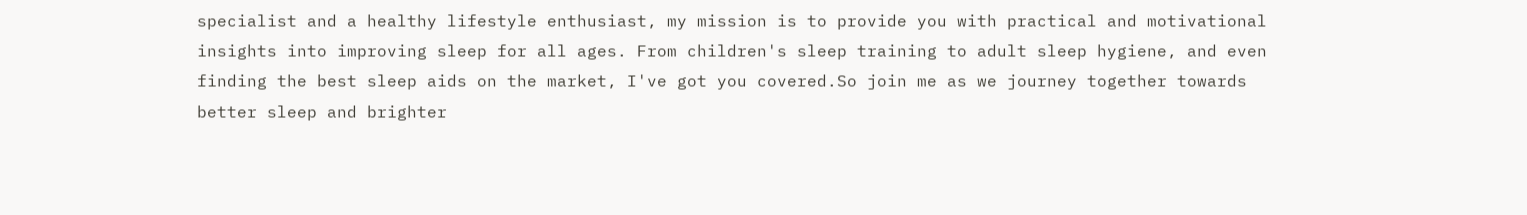specialist and a healthy lifestyle enthusiast, my mission is to provide you with practical and motivational insights into improving sleep for all ages. From children's sleep training to adult sleep hygiene, and even finding the best sleep aids on the market, I've got you covered.So join me as we journey together towards better sleep and brighter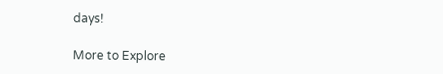days!

More to Explore